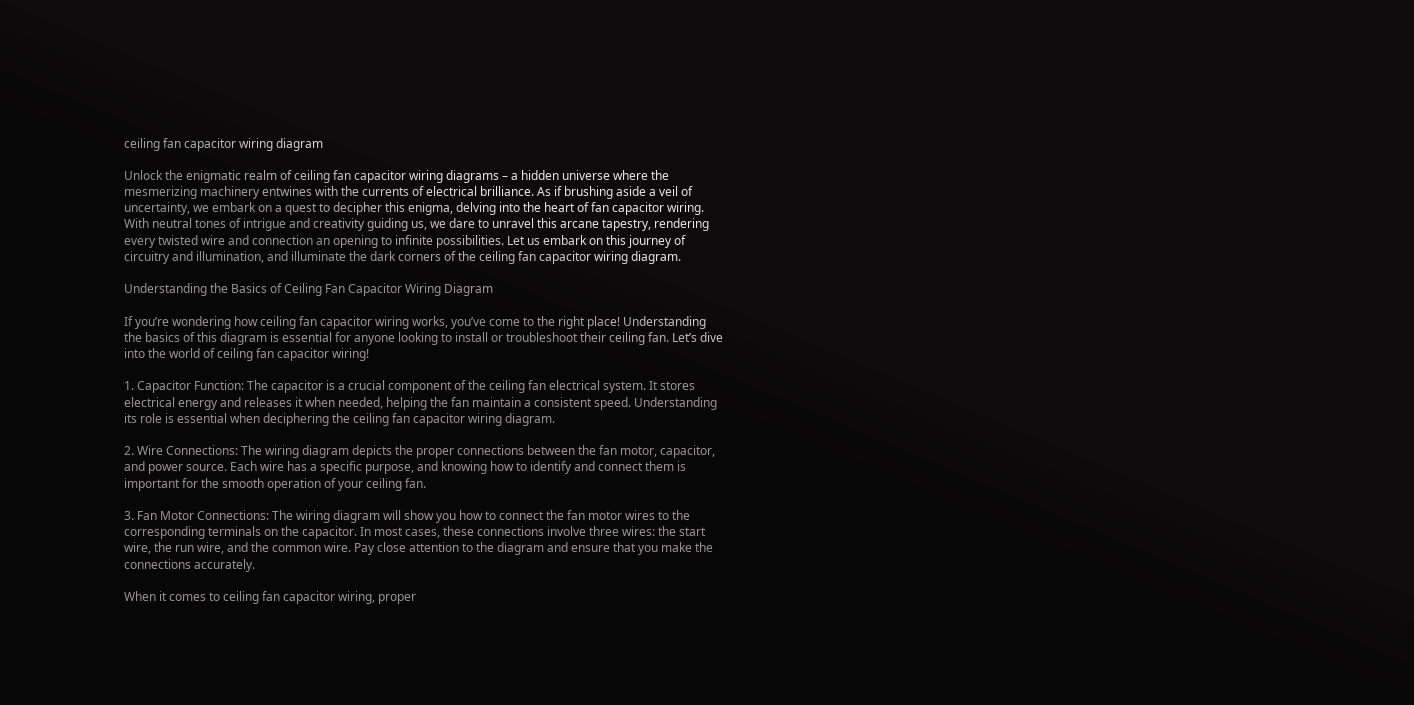ceiling fan capacitor wiring diagram

Unlock the enigmatic realm of ceiling fan capacitor wiring diagrams – a hidden universe where the mesmerizing machinery entwines with the currents of electrical brilliance. As if brushing aside a veil of uncertainty, we embark on a quest to decipher this enigma, delving into the heart of fan capacitor wiring. With neutral tones of intrigue and creativity guiding us, we dare to unravel this arcane tapestry, rendering every twisted wire and connection an opening to infinite possibilities. Let us embark on this journey of circuitry and illumination, and illuminate the dark corners of the ceiling fan capacitor wiring diagram.

Understanding the Basics of Ceiling Fan Capacitor Wiring Diagram

If you’re wondering how ceiling fan capacitor wiring works, you’ve come to the right place! Understanding the basics of this diagram is essential for anyone looking to install or troubleshoot their ceiling fan. Let’s dive into the world of ceiling fan capacitor wiring!

1. Capacitor Function: The capacitor is a crucial component of the ceiling fan electrical system. It stores electrical energy and releases it when needed, helping the fan maintain a consistent speed. Understanding its role is essential when deciphering the ceiling fan capacitor wiring diagram.

2. Wire Connections: The wiring diagram depicts the proper connections between the fan motor, capacitor, and power source. Each wire has a specific purpose, and knowing how to identify and connect them is important for the smooth operation of your ceiling fan.

3. Fan Motor Connections: The wiring diagram will show you how to connect the fan motor wires to the corresponding terminals on the capacitor. In most cases, these connections involve three wires: the start wire, the run wire, and the common wire. Pay close attention to the diagram and ensure that you make the connections accurately.

When it comes to ceiling fan capacitor wiring, proper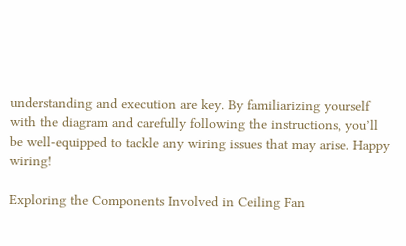understanding and execution are key. By familiarizing yourself with the diagram and carefully following the instructions, you’ll be well-equipped to tackle any wiring issues that may arise. Happy wiring!

Exploring the Components Involved in Ceiling Fan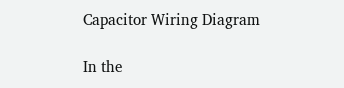Capacitor Wiring Diagram

In the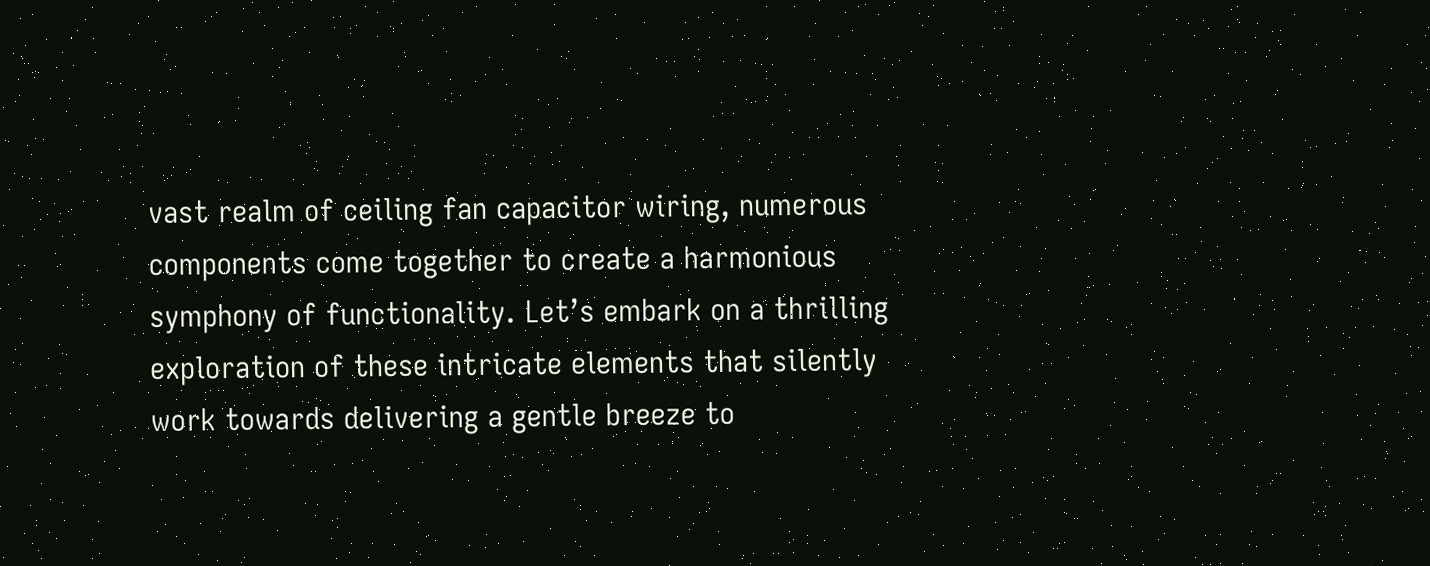vast realm of ceiling fan capacitor wiring, numerous components come together to create a harmonious symphony of functionality. Let’s embark on a thrilling exploration of these intricate elements that silently work towards delivering a gentle breeze to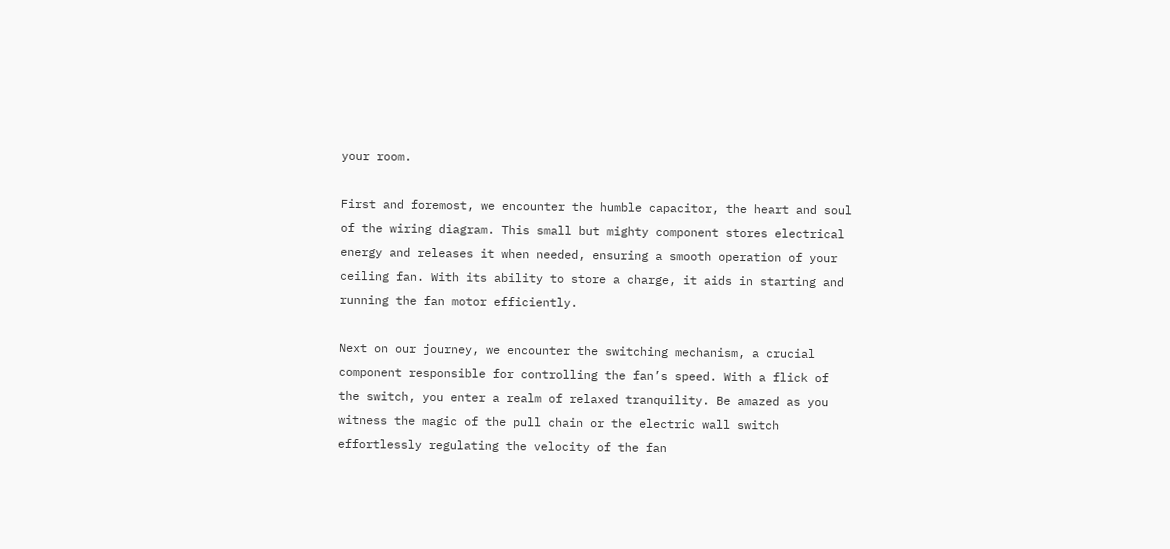your room.

First and foremost, we encounter the humble capacitor, the heart and soul of the wiring diagram. This small but mighty component stores electrical energy and releases it when needed, ensuring a smooth operation of your ceiling fan. With its ability to store a charge, it aids in starting and running the fan motor efficiently.

Next on our journey, we encounter the switching mechanism, a crucial component responsible for controlling the fan’s speed. With a flick of the switch, you enter a realm of relaxed tranquility. Be amazed as you witness the magic of the pull chain or the electric wall switch effortlessly regulating the velocity of the fan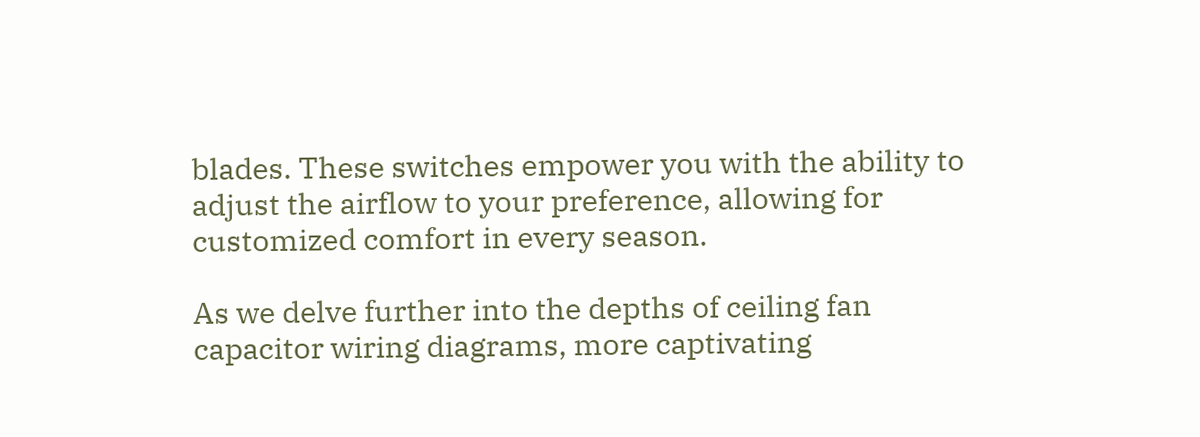blades. These switches empower you with the ability to adjust the airflow to your preference, allowing for customized comfort in every season.

As we delve further into the depths of ceiling fan capacitor wiring diagrams, more captivating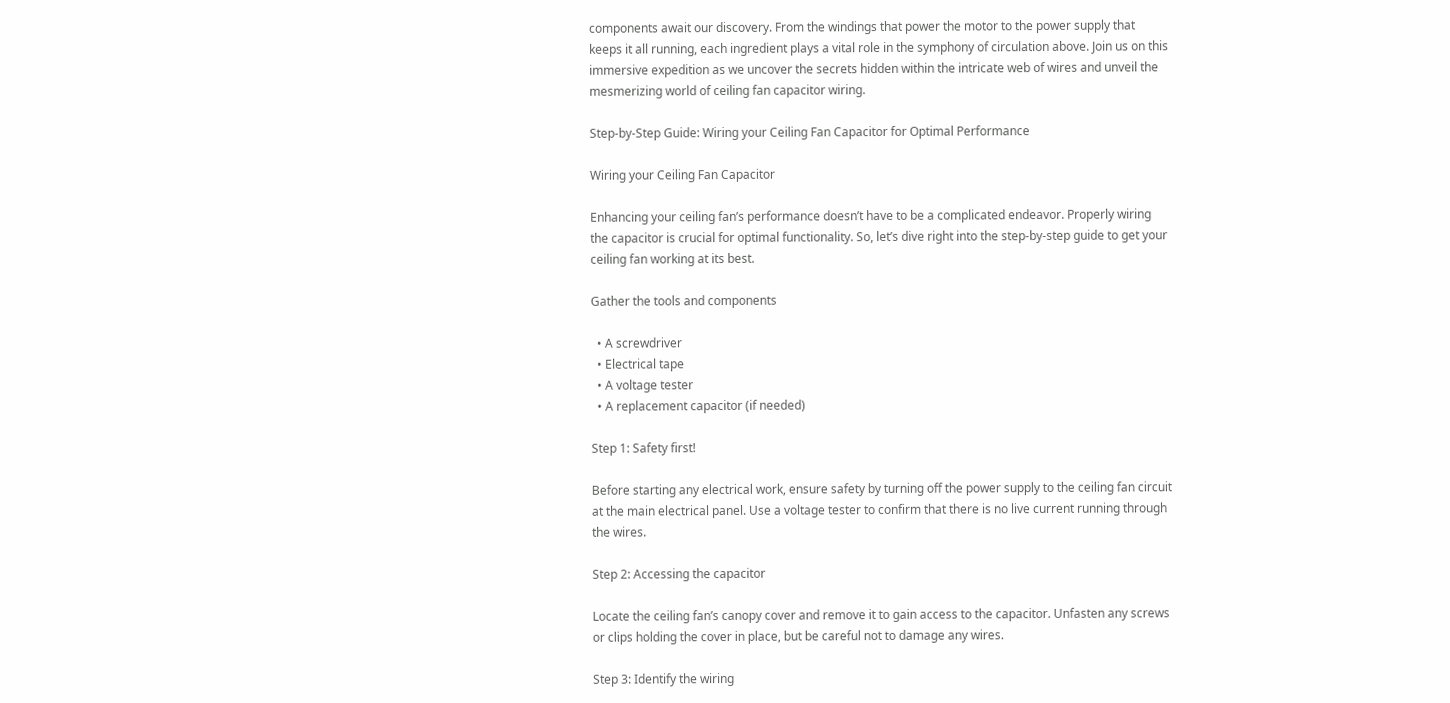components await our discovery. From the windings that power the motor to the power supply that keeps it all running, each ingredient plays a vital role in the symphony of circulation above. Join us on this immersive expedition as we uncover the secrets hidden within the intricate web of wires and unveil the mesmerizing world of ceiling fan capacitor wiring.

Step-by-Step Guide: Wiring your Ceiling Fan Capacitor for Optimal Performance

Wiring your Ceiling Fan Capacitor

Enhancing your ceiling fan’s performance doesn’t have to be a complicated endeavor. Properly wiring the capacitor is crucial for optimal functionality. So, let’s dive right into the step-by-step guide to get your ceiling fan working at its best.

Gather the tools and components

  • A screwdriver
  • Electrical tape
  • A voltage tester
  • A replacement capacitor (if needed)

Step 1: Safety first!

Before starting any electrical work, ensure safety by turning off the power supply to the ceiling fan circuit at the main electrical panel. Use a voltage tester to confirm that there is no live current running through the wires.

Step 2: Accessing the capacitor

Locate the ceiling fan’s canopy cover and remove it to gain access to the capacitor. Unfasten any screws or clips holding the cover in place, but be careful not to damage any wires.

Step 3: Identify the wiring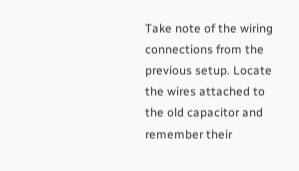Take note of the wiring connections from the previous setup. Locate the wires attached to the old capacitor and remember their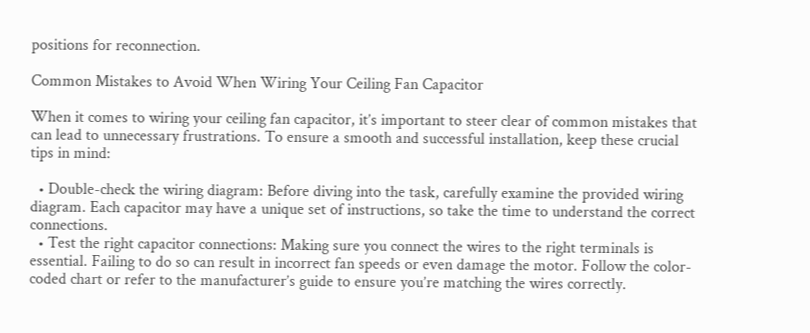positions for reconnection.

Common Mistakes to Avoid When Wiring Your Ceiling Fan Capacitor

When it comes to wiring your ceiling fan capacitor, it’s important to steer clear of common mistakes that can lead to unnecessary frustrations. To ensure a smooth and successful installation, keep these crucial tips in mind:

  • Double-check the wiring diagram: Before diving into the task, carefully examine the provided wiring diagram. Each capacitor may have a unique set of instructions, so take the time to understand the correct connections.
  • Test the right capacitor connections: Making sure you connect the wires to the right terminals is essential. Failing to do so can result in incorrect fan speeds or even damage the motor. Follow the color-coded chart or refer to the manufacturer’s guide to ensure you’re matching the wires correctly.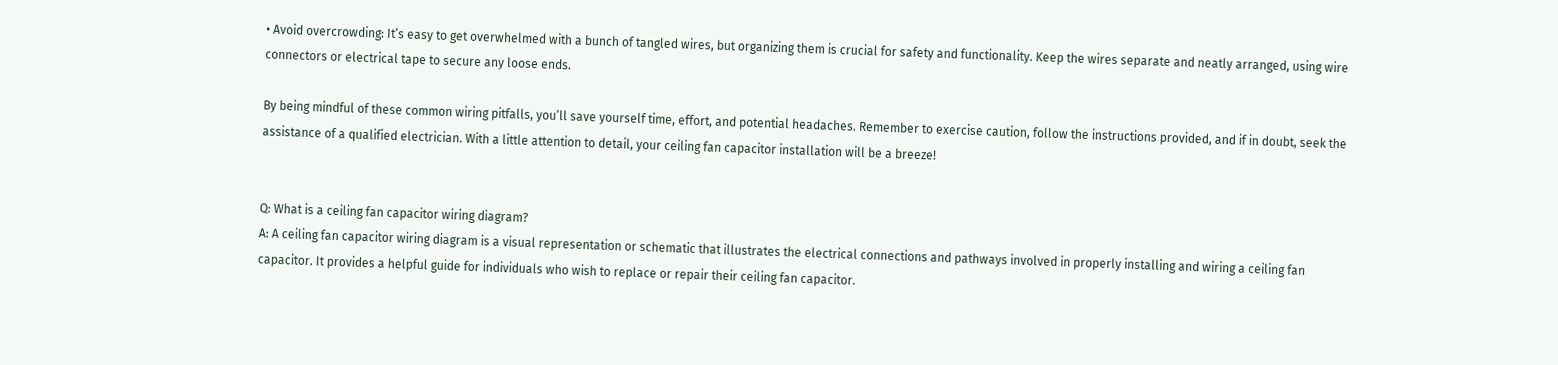• Avoid overcrowding: It’s easy to get overwhelmed with a bunch of tangled wires, but organizing them is crucial for safety and functionality. Keep the wires separate and neatly arranged, using wire connectors or electrical tape to secure any loose ends.

By being mindful of these common wiring pitfalls, you’ll save yourself time, effort, and potential headaches. Remember to exercise caution, follow the instructions provided, and if in doubt, seek the assistance of a qualified electrician. With a little attention to detail, your ceiling fan capacitor installation will be a breeze!


Q: What is a ceiling fan capacitor wiring diagram?
A: A ceiling fan capacitor wiring diagram is a visual representation or schematic that illustrates the electrical connections and pathways involved in properly installing and wiring a ceiling fan capacitor. It provides a helpful guide for individuals who wish to replace or repair their ceiling fan capacitor.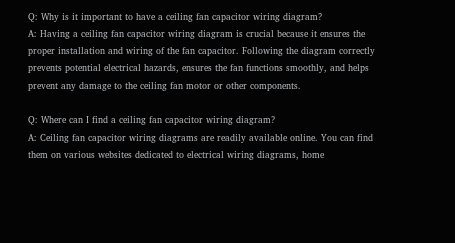Q: Why is it important to have a ceiling fan capacitor wiring diagram?
A: Having a ceiling fan capacitor wiring diagram is crucial because it ensures the proper installation and wiring of the fan capacitor. Following the diagram correctly prevents potential electrical hazards, ensures the fan functions smoothly, and helps prevent any damage to the ceiling fan motor or other components.

Q: Where can I find a ceiling fan capacitor wiring diagram?
A: Ceiling fan capacitor wiring diagrams are readily available online. You can find them on various websites dedicated to electrical wiring diagrams, home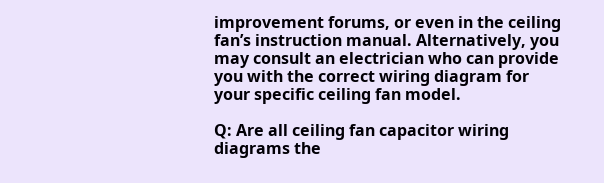improvement forums, or even in the ceiling fan’s instruction manual. Alternatively, you may consult an electrician who can provide you with the correct wiring diagram for your specific ceiling fan model.

Q: Are all ceiling fan capacitor wiring diagrams the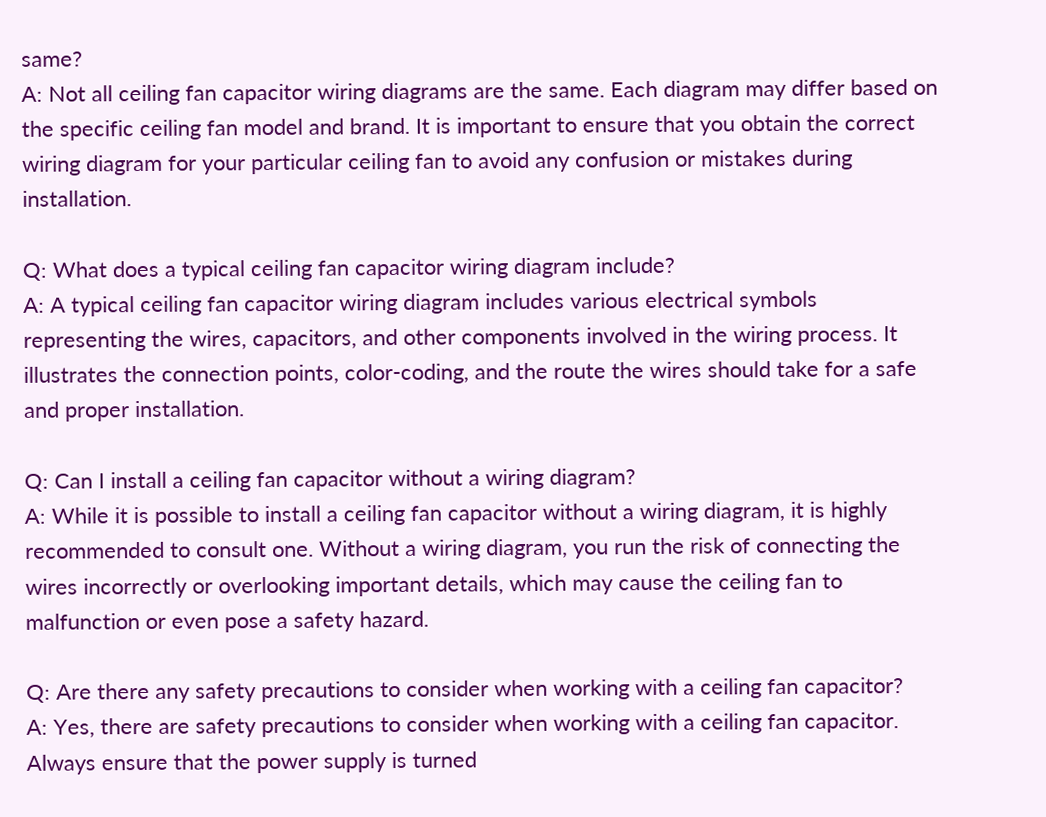same?
A: Not all ceiling fan capacitor wiring diagrams are the same. Each diagram may differ based on the specific ceiling fan model and brand. It is important to ensure that you obtain the correct wiring diagram for your particular ceiling fan to avoid any confusion or mistakes during installation.

Q: What does a typical ceiling fan capacitor wiring diagram include?
A: A typical ceiling fan capacitor wiring diagram includes various electrical symbols representing the wires, capacitors, and other components involved in the wiring process. It illustrates the connection points, color-coding, and the route the wires should take for a safe and proper installation.

Q: Can I install a ceiling fan capacitor without a wiring diagram?
A: While it is possible to install a ceiling fan capacitor without a wiring diagram, it is highly recommended to consult one. Without a wiring diagram, you run the risk of connecting the wires incorrectly or overlooking important details, which may cause the ceiling fan to malfunction or even pose a safety hazard.

Q: Are there any safety precautions to consider when working with a ceiling fan capacitor?
A: Yes, there are safety precautions to consider when working with a ceiling fan capacitor. Always ensure that the power supply is turned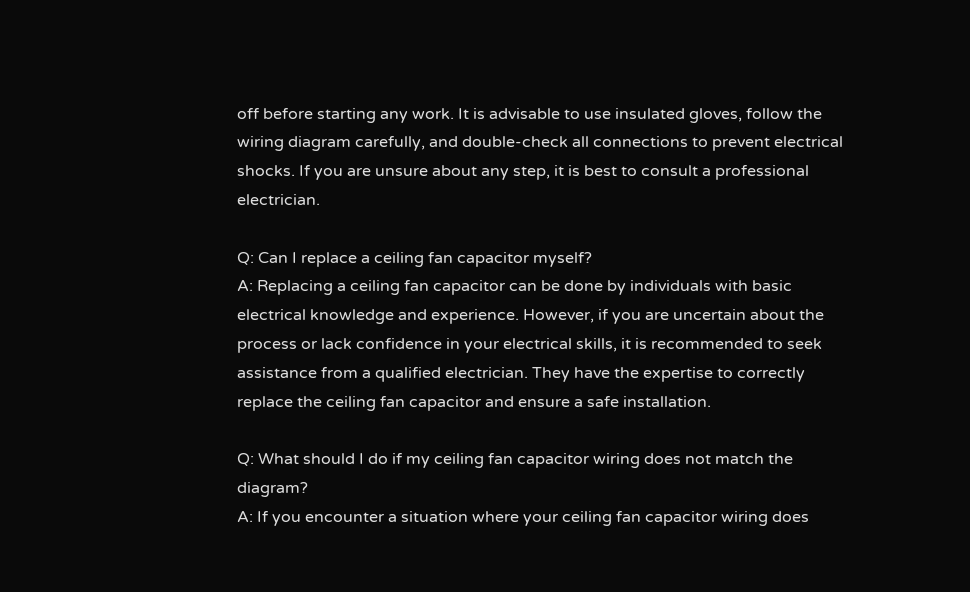off before starting any work. It is advisable to use insulated gloves, follow the wiring diagram carefully, and double-check all connections to prevent electrical shocks. If you are unsure about any step, it is best to consult a professional electrician.

Q: Can I replace a ceiling fan capacitor myself?
A: Replacing a ceiling fan capacitor can be done by individuals with basic electrical knowledge and experience. However, if you are uncertain about the process or lack confidence in your electrical skills, it is recommended to seek assistance from a qualified electrician. They have the expertise to correctly replace the ceiling fan capacitor and ensure a safe installation.

Q: What should I do if my ceiling fan capacitor wiring does not match the diagram?
A: If you encounter a situation where your ceiling fan capacitor wiring does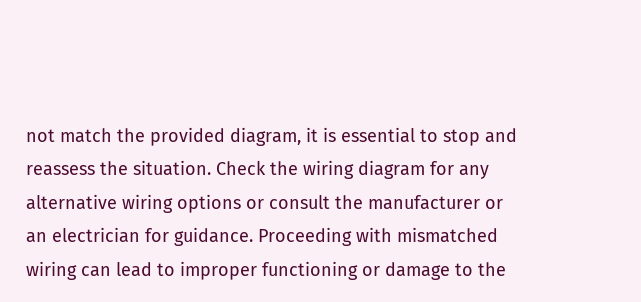not match the provided diagram, it is essential to stop and reassess the situation. Check the wiring diagram for any alternative wiring options or consult the manufacturer or an electrician for guidance. Proceeding with mismatched wiring can lead to improper functioning or damage to the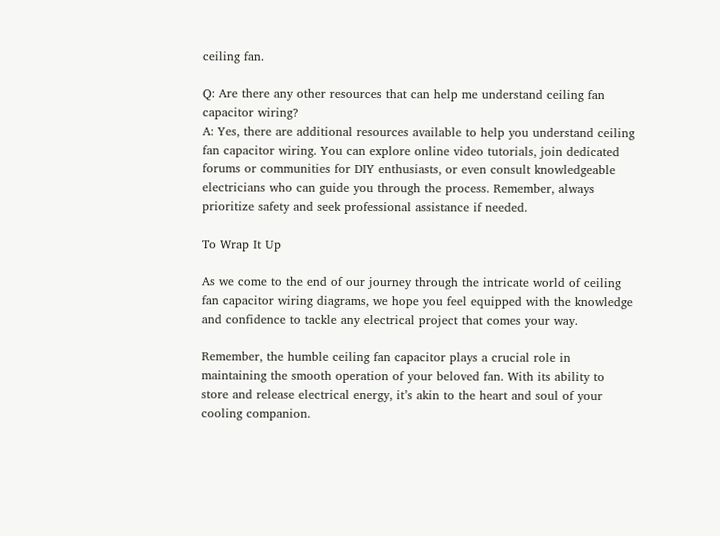ceiling fan.

Q: Are there any other resources that can help me understand ceiling fan capacitor wiring?
A: Yes, there are additional resources available to help you understand ceiling fan capacitor wiring. You can explore online video tutorials, join dedicated forums or communities for DIY enthusiasts, or even consult knowledgeable electricians who can guide you through the process. Remember, always prioritize safety and seek professional assistance if needed.

To Wrap It Up

As we come to the end of our journey through the intricate world of ceiling fan capacitor wiring diagrams, we hope you feel equipped with the knowledge and confidence to tackle any electrical project that comes your way.

Remember, the humble ceiling fan capacitor plays a crucial role in maintaining the smooth operation of your beloved fan. With its ability to store and release electrical energy, it’s akin to the heart and soul of your cooling companion.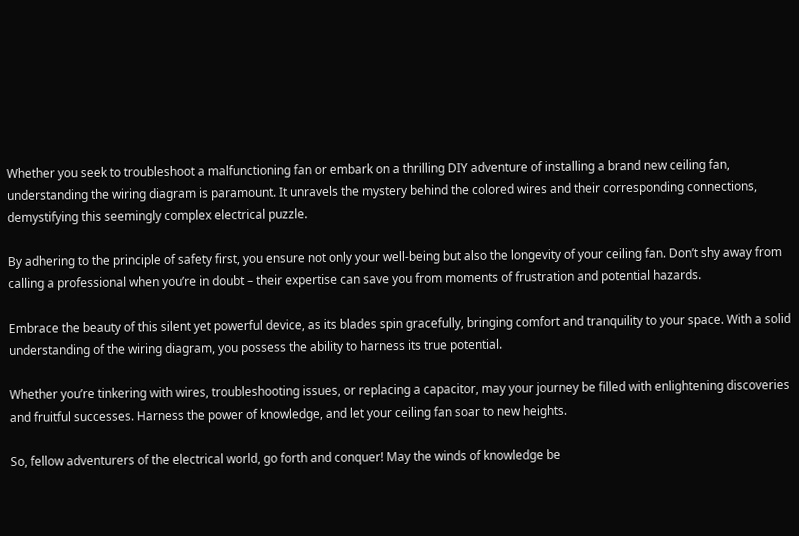Whether you seek to troubleshoot a malfunctioning fan or embark on a thrilling DIY adventure of installing a brand new ceiling fan, understanding the wiring diagram is paramount. It unravels the mystery behind the colored wires and their corresponding connections, demystifying this seemingly complex electrical puzzle.

By adhering to the principle of safety first, you ensure not only your well-being but also the longevity of your ceiling fan. Don’t shy away from calling a professional when you’re in doubt – their expertise can save you from moments of frustration and potential hazards.

Embrace the beauty of this silent yet powerful device, as its blades spin gracefully, bringing comfort and tranquility to your space. With a solid understanding of the wiring diagram, you possess the ability to harness its true potential.

Whether you’re tinkering with wires, troubleshooting issues, or replacing a capacitor, may your journey be filled with enlightening discoveries and fruitful successes. Harness the power of knowledge, and let your ceiling fan soar to new heights.

So, fellow adventurers of the electrical world, go forth and conquer! May the winds of knowledge be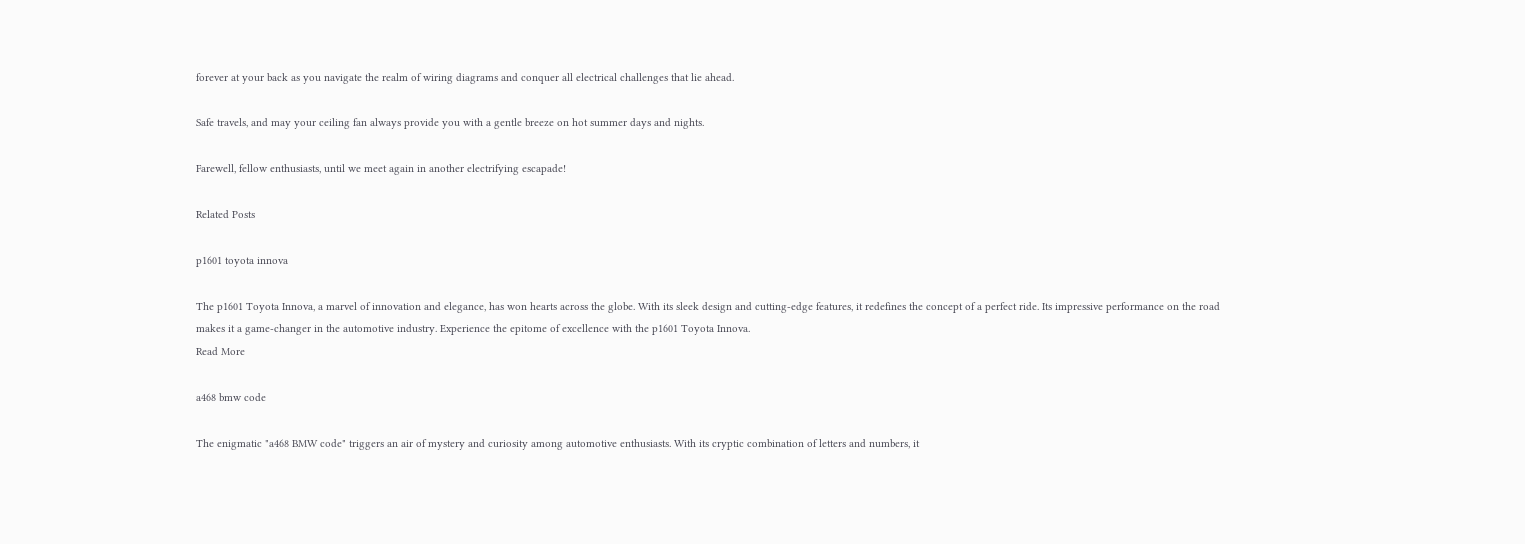forever at your back as you navigate the realm of wiring diagrams and conquer all electrical challenges that lie ahead.

Safe travels, and may your ceiling fan always provide you with a gentle breeze on hot summer days and nights.

Farewell, fellow enthusiasts, until we meet again in another electrifying escapade!

Related Posts

p1601 toyota innova

The p1601 Toyota Innova, a marvel of innovation and elegance, has won hearts across the globe. With its sleek design and cutting-edge features, it redefines the concept of a perfect ride. Its impressive performance on the road makes it a game-changer in the automotive industry. Experience the epitome of excellence with the p1601 Toyota Innova.
Read More

a468 bmw code

The enigmatic "a468 BMW code" triggers an air of mystery and curiosity among automotive enthusiasts. With its cryptic combination of letters and numbers, it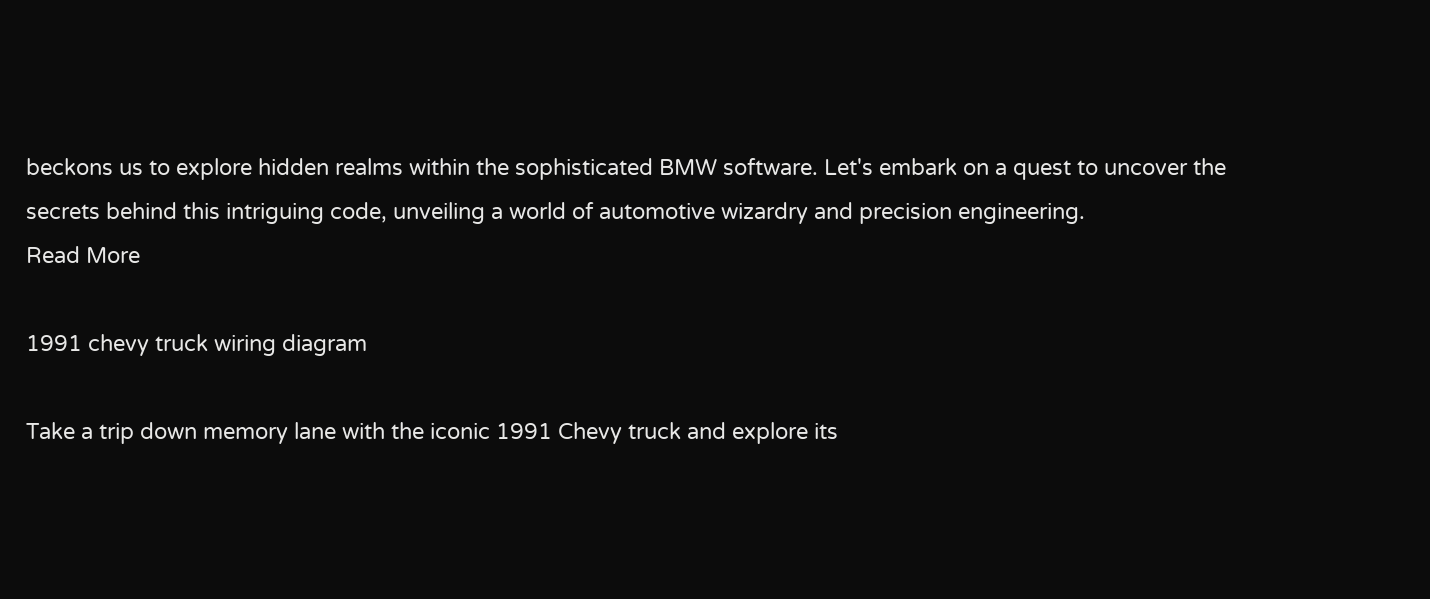beckons us to explore hidden realms within the sophisticated BMW software. Let's embark on a quest to uncover the secrets behind this intriguing code, unveiling a world of automotive wizardry and precision engineering.
Read More

1991 chevy truck wiring diagram

Take a trip down memory lane with the iconic 1991 Chevy truck and explore its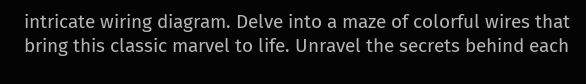intricate wiring diagram. Delve into a maze of colorful wires that bring this classic marvel to life. Unravel the secrets behind each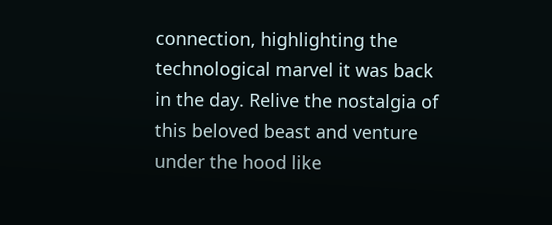connection, highlighting the technological marvel it was back in the day. Relive the nostalgia of this beloved beast and venture under the hood like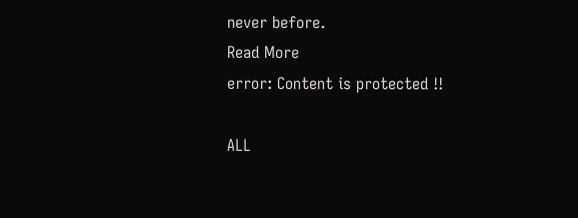never before.
Read More
error: Content is protected !!

ALL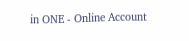in ONE - Online Account